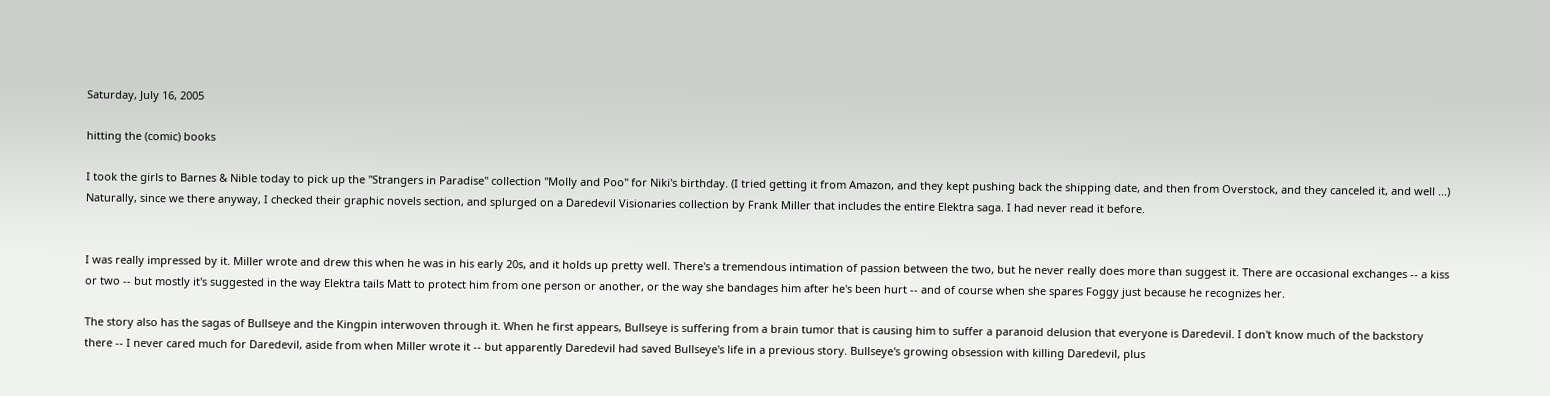Saturday, July 16, 2005

hitting the (comic) books

I took the girls to Barnes & Nible today to pick up the "Strangers in Paradise" collection "Molly and Poo" for Niki's birthday. (I tried getting it from Amazon, and they kept pushing back the shipping date, and then from Overstock, and they canceled it, and well ...) Naturally, since we there anyway, I checked their graphic novels section, and splurged on a Daredevil Visionaries collection by Frank Miller that includes the entire Elektra saga. I had never read it before.


I was really impressed by it. Miller wrote and drew this when he was in his early 20s, and it holds up pretty well. There's a tremendous intimation of passion between the two, but he never really does more than suggest it. There are occasional exchanges -- a kiss or two -- but mostly it's suggested in the way Elektra tails Matt to protect him from one person or another, or the way she bandages him after he's been hurt -- and of course when she spares Foggy just because he recognizes her.

The story also has the sagas of Bullseye and the Kingpin interwoven through it. When he first appears, Bullseye is suffering from a brain tumor that is causing him to suffer a paranoid delusion that everyone is Daredevil. I don't know much of the backstory there -- I never cared much for Daredevil, aside from when Miller wrote it -- but apparently Daredevil had saved Bullseye's life in a previous story. Bullseye's growing obsession with killing Daredevil, plus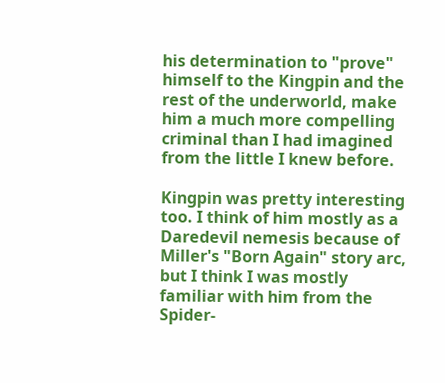his determination to "prove" himself to the Kingpin and the rest of the underworld, make him a much more compelling criminal than I had imagined from the little I knew before.

Kingpin was pretty interesting too. I think of him mostly as a Daredevil nemesis because of Miller's "Born Again" story arc, but I think I was mostly familiar with him from the Spider-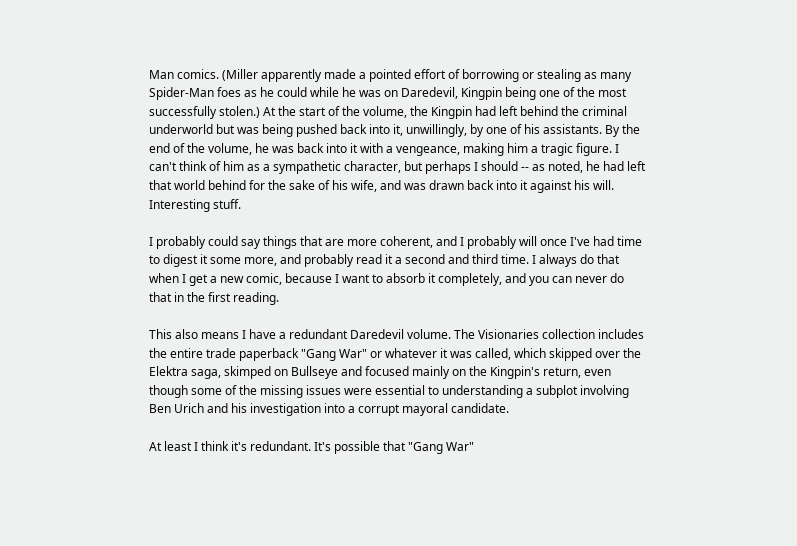Man comics. (Miller apparently made a pointed effort of borrowing or stealing as many Spider-Man foes as he could while he was on Daredevil, Kingpin being one of the most successfully stolen.) At the start of the volume, the Kingpin had left behind the criminal underworld but was being pushed back into it, unwillingly, by one of his assistants. By the end of the volume, he was back into it with a vengeance, making him a tragic figure. I can't think of him as a sympathetic character, but perhaps I should -- as noted, he had left that world behind for the sake of his wife, and was drawn back into it against his will. Interesting stuff.

I probably could say things that are more coherent, and I probably will once I've had time to digest it some more, and probably read it a second and third time. I always do that when I get a new comic, because I want to absorb it completely, and you can never do that in the first reading.

This also means I have a redundant Daredevil volume. The Visionaries collection includes the entire trade paperback "Gang War" or whatever it was called, which skipped over the Elektra saga, skimped on Bullseye and focused mainly on the Kingpin's return, even though some of the missing issues were essential to understanding a subplot involving Ben Urich and his investigation into a corrupt mayoral candidate.

At least I think it's redundant. It's possible that "Gang War"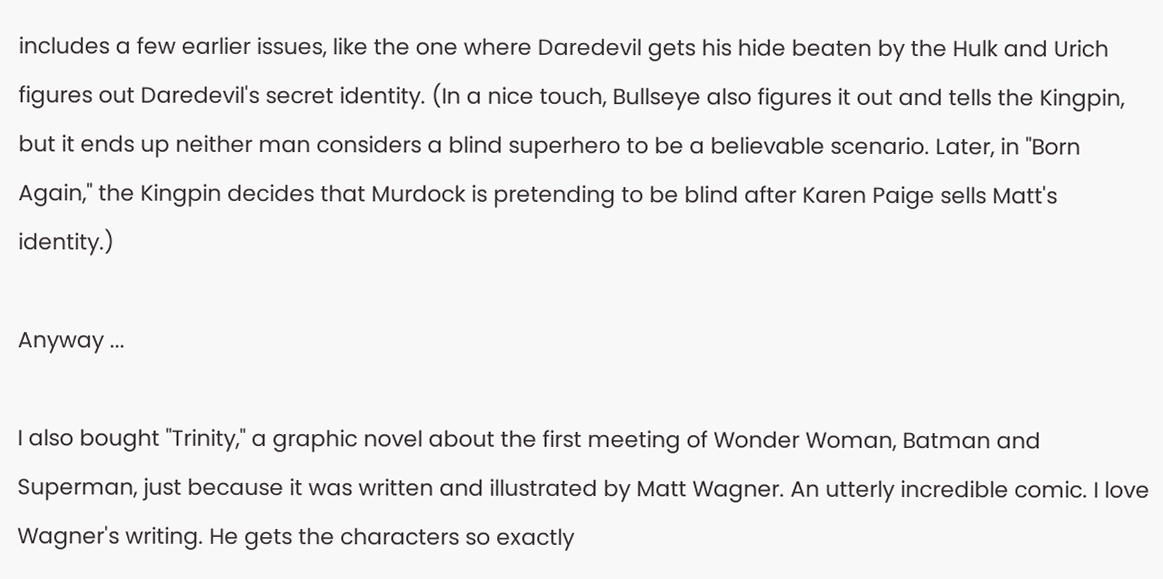includes a few earlier issues, like the one where Daredevil gets his hide beaten by the Hulk and Urich figures out Daredevil's secret identity. (In a nice touch, Bullseye also figures it out and tells the Kingpin, but it ends up neither man considers a blind superhero to be a believable scenario. Later, in "Born Again," the Kingpin decides that Murdock is pretending to be blind after Karen Paige sells Matt's identity.)

Anyway ...

I also bought "Trinity," a graphic novel about the first meeting of Wonder Woman, Batman and Superman, just because it was written and illustrated by Matt Wagner. An utterly incredible comic. I love Wagner's writing. He gets the characters so exactly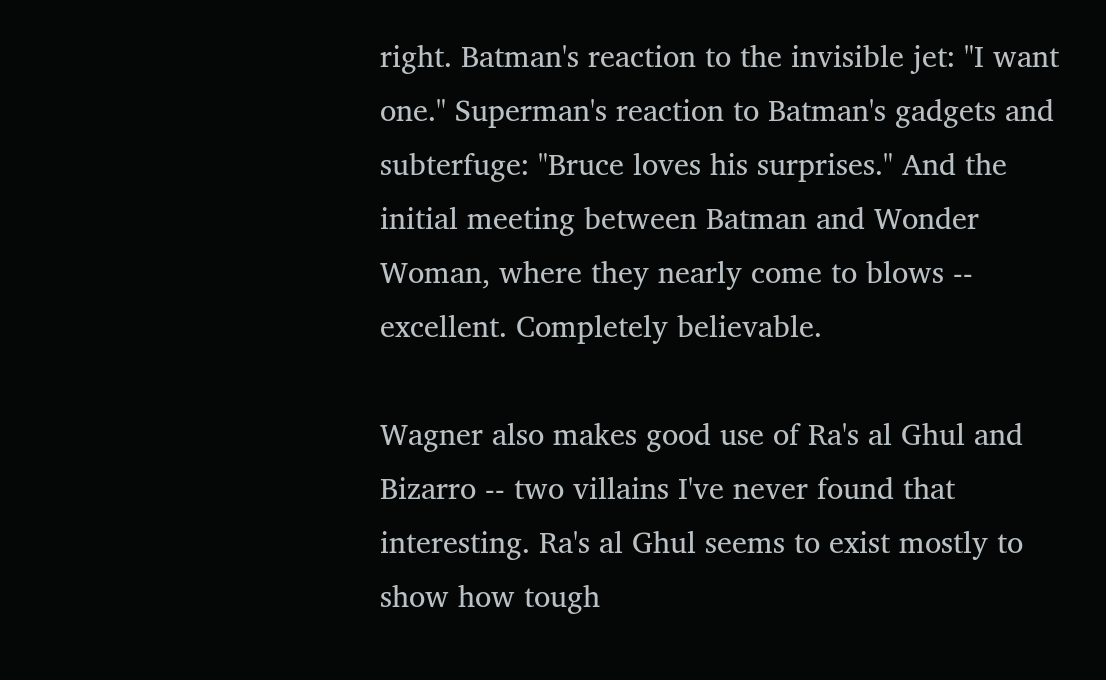right. Batman's reaction to the invisible jet: "I want one." Superman's reaction to Batman's gadgets and subterfuge: "Bruce loves his surprises." And the initial meeting between Batman and Wonder Woman, where they nearly come to blows -- excellent. Completely believable.

Wagner also makes good use of Ra's al Ghul and Bizarro -- two villains I've never found that interesting. Ra's al Ghul seems to exist mostly to show how tough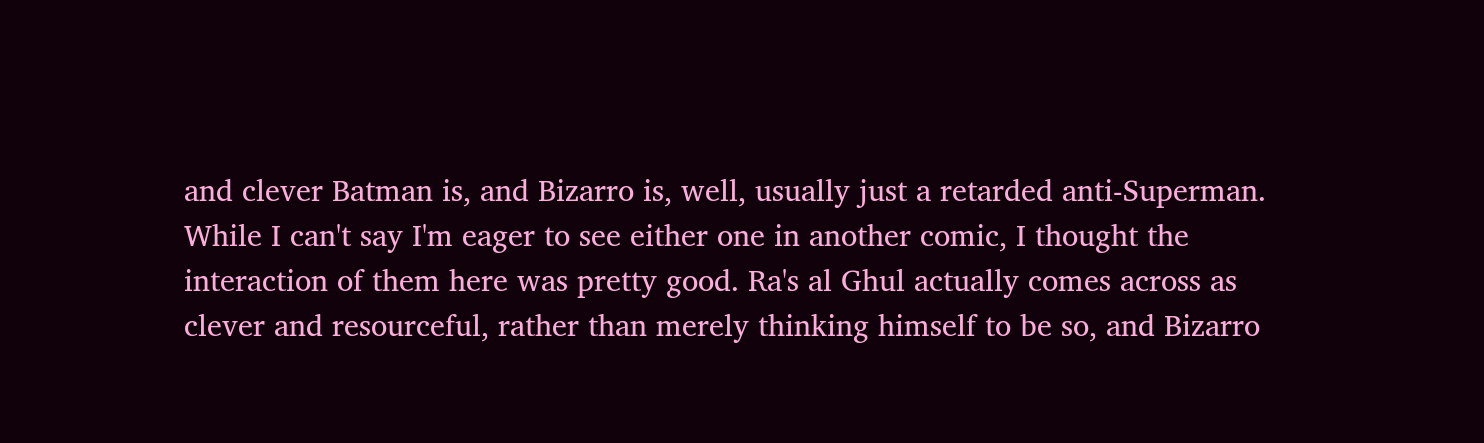and clever Batman is, and Bizarro is, well, usually just a retarded anti-Superman. While I can't say I'm eager to see either one in another comic, I thought the interaction of them here was pretty good. Ra's al Ghul actually comes across as clever and resourceful, rather than merely thinking himself to be so, and Bizarro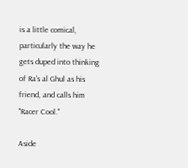is a little comical, particularly the way he gets duped into thinking of Ra's al Ghul as his friend, and calls him "Racer Cool."

Aside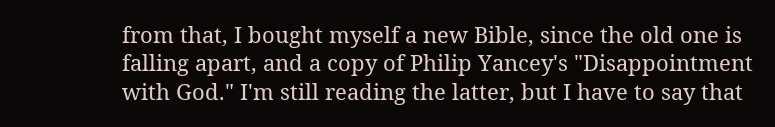from that, I bought myself a new Bible, since the old one is falling apart, and a copy of Philip Yancey's "Disappointment with God." I'm still reading the latter, but I have to say that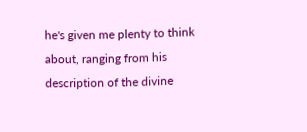he's given me plenty to think about, ranging from his description of the divine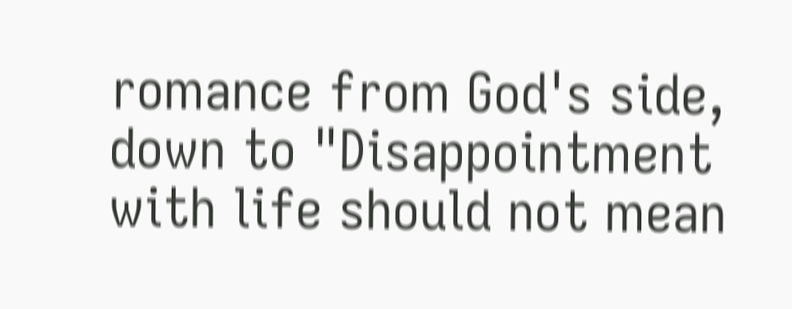romance from God's side, down to "Disappointment with life should not mean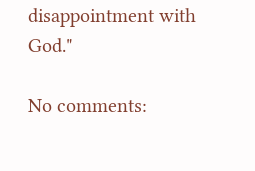disappointment with God."

No comments: